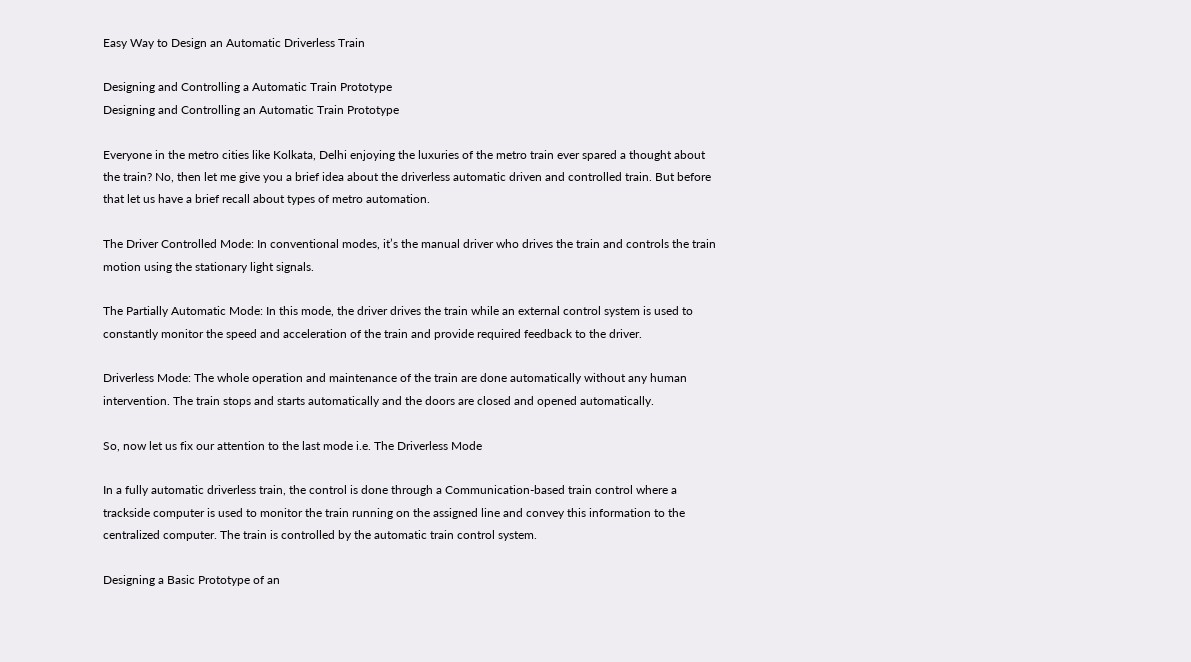Easy Way to Design an Automatic Driverless Train

Designing and Controlling a Automatic Train Prototype
Designing and Controlling an Automatic Train Prototype

Everyone in the metro cities like Kolkata, Delhi enjoying the luxuries of the metro train ever spared a thought about the train? No, then let me give you a brief idea about the driverless automatic driven and controlled train. But before that let us have a brief recall about types of metro automation.

The Driver Controlled Mode: In conventional modes, it’s the manual driver who drives the train and controls the train motion using the stationary light signals.

The Partially Automatic Mode: In this mode, the driver drives the train while an external control system is used to constantly monitor the speed and acceleration of the train and provide required feedback to the driver.

Driverless Mode: The whole operation and maintenance of the train are done automatically without any human intervention. The train stops and starts automatically and the doors are closed and opened automatically.

So, now let us fix our attention to the last mode i.e. The Driverless Mode

In a fully automatic driverless train, the control is done through a Communication-based train control where a trackside computer is used to monitor the train running on the assigned line and convey this information to the centralized computer. The train is controlled by the automatic train control system.

Designing a Basic Prototype of an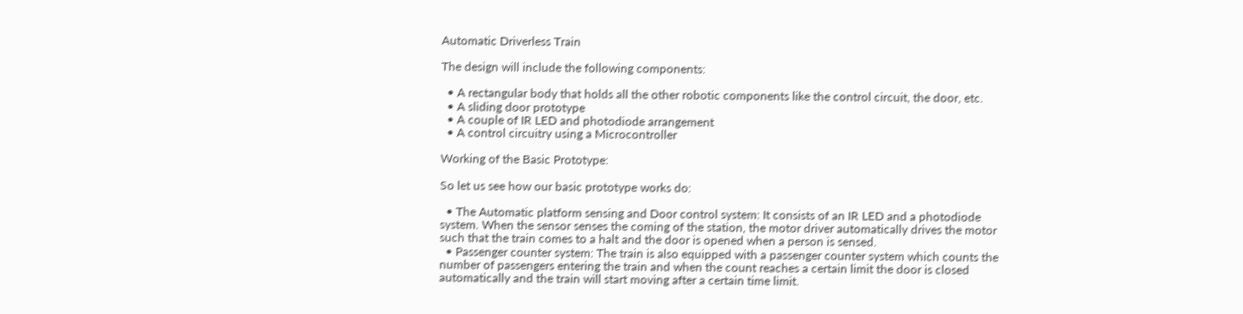Automatic Driverless Train

The design will include the following components:

  • A rectangular body that holds all the other robotic components like the control circuit, the door, etc.
  • A sliding door prototype
  • A couple of IR LED and photodiode arrangement
  • A control circuitry using a Microcontroller

Working of the Basic Prototype:

So let us see how our basic prototype works do:

  • The Automatic platform sensing and Door control system: It consists of an IR LED and a photodiode system. When the sensor senses the coming of the station, the motor driver automatically drives the motor such that the train comes to a halt and the door is opened when a person is sensed.
  • Passenger counter system: The train is also equipped with a passenger counter system which counts the number of passengers entering the train and when the count reaches a certain limit the door is closed automatically and the train will start moving after a certain time limit.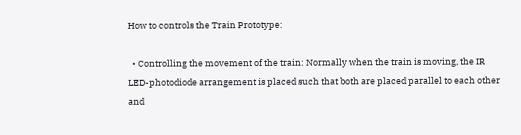How to controls the Train Prototype:

  • Controlling the movement of the train: Normally when the train is moving, the IR LED-photodiode arrangement is placed such that both are placed parallel to each other and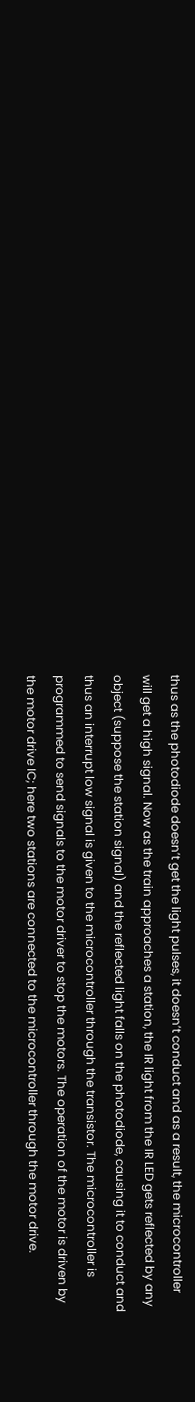thus as the photodiode doesn’t get the light pulses, it doesn’t conduct and as a result, the microcontroller will get a high signal. Now as the train approaches a station, the IR light from the IR LED gets reflected by any object (suppose the station signal) and the reflected light falls on the photodiode, causing it to conduct and thus an interrupt low signal is given to the microcontroller through the transistor. The microcontroller is programmed to send signals to the motor driver to stop the motors. The operation of the motor is driven by the motor drive IC; here two stations are connected to the microcontroller through the motor drive.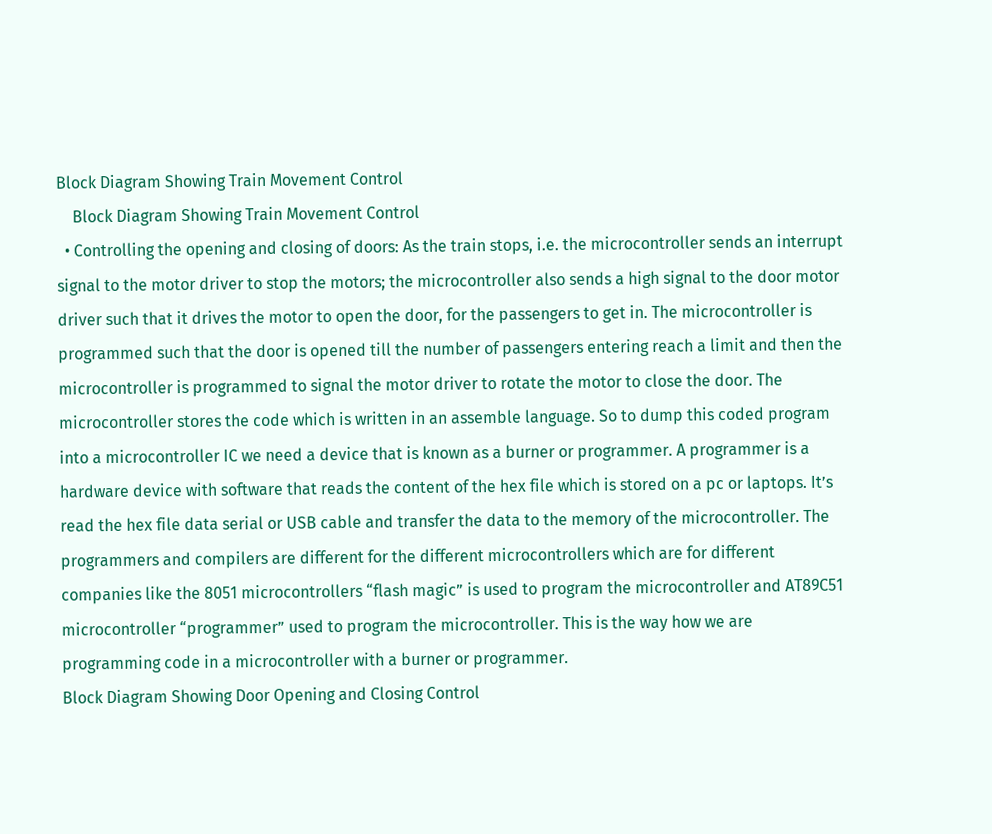Block Diagram Showing Train Movement Control
    Block Diagram Showing Train Movement Control
  • Controlling the opening and closing of doors: As the train stops, i.e. the microcontroller sends an interrupt signal to the motor driver to stop the motors; the microcontroller also sends a high signal to the door motor driver such that it drives the motor to open the door, for the passengers to get in. The microcontroller is programmed such that the door is opened till the number of passengers entering reach a limit and then the microcontroller is programmed to signal the motor driver to rotate the motor to close the door. The microcontroller stores the code which is written in an assemble language. So to dump this coded program into a microcontroller IC we need a device that is known as a burner or programmer. A programmer is a hardware device with software that reads the content of the hex file which is stored on a pc or laptops. It’s read the hex file data serial or USB cable and transfer the data to the memory of the microcontroller. The programmers and compilers are different for the different microcontrollers which are for different companies like the 8051 microcontrollers “flash magic” is used to program the microcontroller and AT89C51 microcontroller “programmer” used to program the microcontroller. This is the way how we are programming code in a microcontroller with a burner or programmer.
Block Diagram Showing Door Opening and Closing Control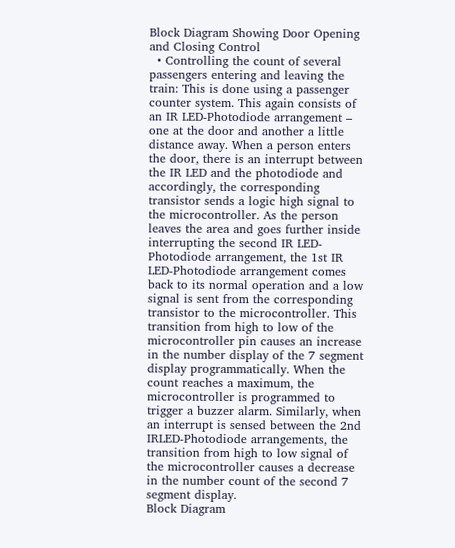Block Diagram Showing Door Opening and Closing Control
  • Controlling the count of several passengers entering and leaving the train: This is done using a passenger counter system. This again consists of an IR LED-Photodiode arrangement – one at the door and another a little distance away. When a person enters the door, there is an interrupt between the IR LED and the photodiode and accordingly, the corresponding transistor sends a logic high signal to the microcontroller. As the person leaves the area and goes further inside interrupting the second IR LED-Photodiode arrangement, the 1st IR LED-Photodiode arrangement comes back to its normal operation and a low signal is sent from the corresponding transistor to the microcontroller. This transition from high to low of the microcontroller pin causes an increase in the number display of the 7 segment display programmatically. When the count reaches a maximum, the microcontroller is programmed to trigger a buzzer alarm. Similarly, when an interrupt is sensed between the 2nd IRLED-Photodiode arrangements, the transition from high to low signal of the microcontroller causes a decrease in the number count of the second 7 segment display.
Block Diagram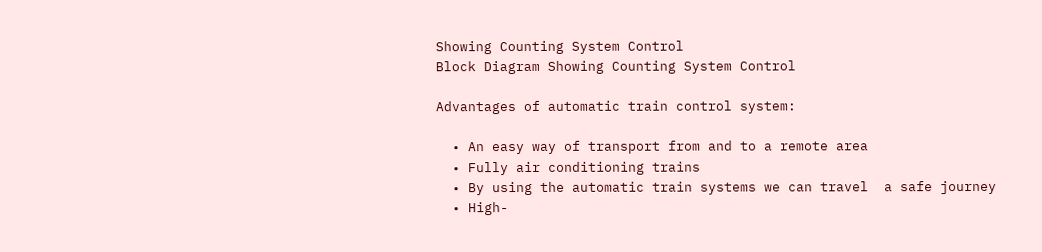Showing Counting System Control
Block Diagram Showing Counting System Control

Advantages of automatic train control system:

  • An easy way of transport from and to a remote area
  • Fully air conditioning trains
  • By using the automatic train systems we can travel  a safe journey
  • High-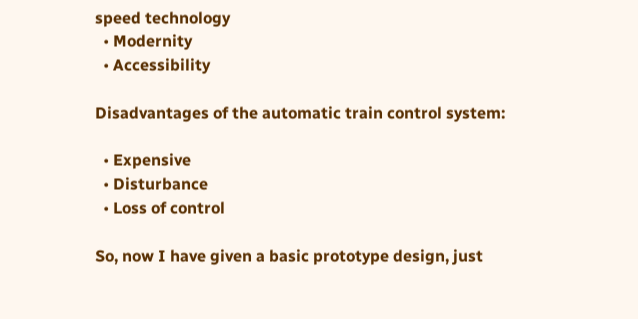speed technology
  • Modernity
  • Accessibility

Disadvantages of the automatic train control system:

  • Expensive
  • Disturbance
  • Loss of control

So, now I have given a basic prototype design, just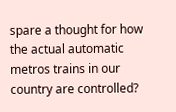spare a thought for how the actual automatic metros trains in our country are controlled?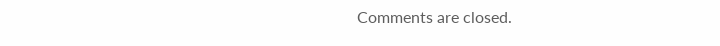Comments are closed.